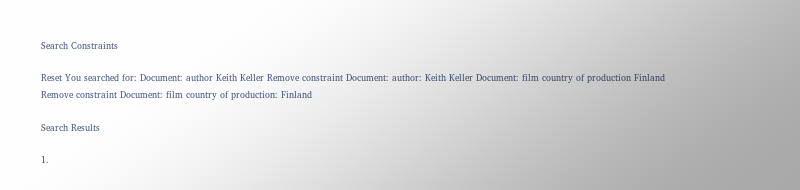Search Constraints

Reset You searched for: Document: author Keith Keller Remove constraint Document: author: Keith Keller Document: film country of production Finland Remove constraint Document: film country of production: Finland

Search Results

1.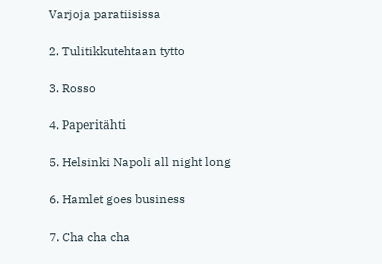Varjoja paratiisissa

2. Tulitikkutehtaan tytto

3. Rosso

4. Paperitähti

5. Helsinki Napoli all night long

6. Hamlet goes business

7. Cha cha cha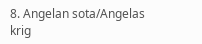8. Angelan sota/Angelas krig